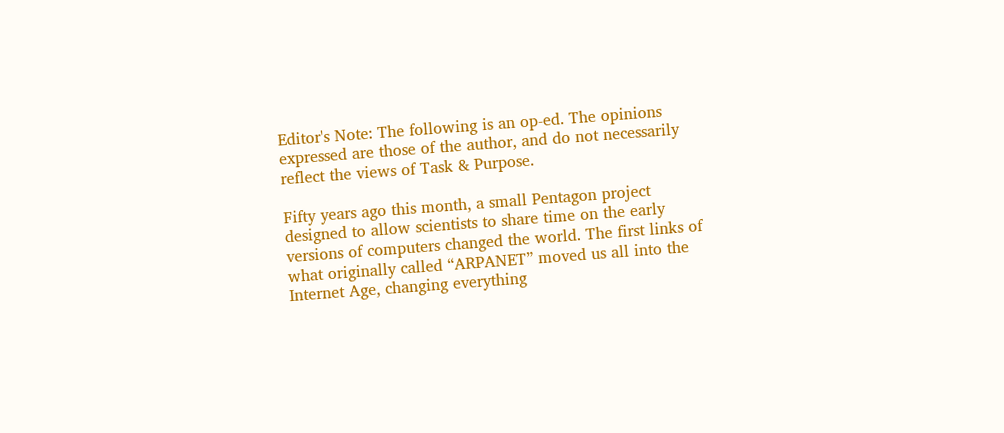Editor's Note: The following is an op-ed. The opinions expressed are those of the author, and do not necessarily reflect the views of Task & Purpose.

Fifty years ago this month, a small Pentagon project designed to allow scientists to share time on the early versions of computers changed the world. The first links of what originally called “ARPANET” moved us all into the Internet Age, changing everything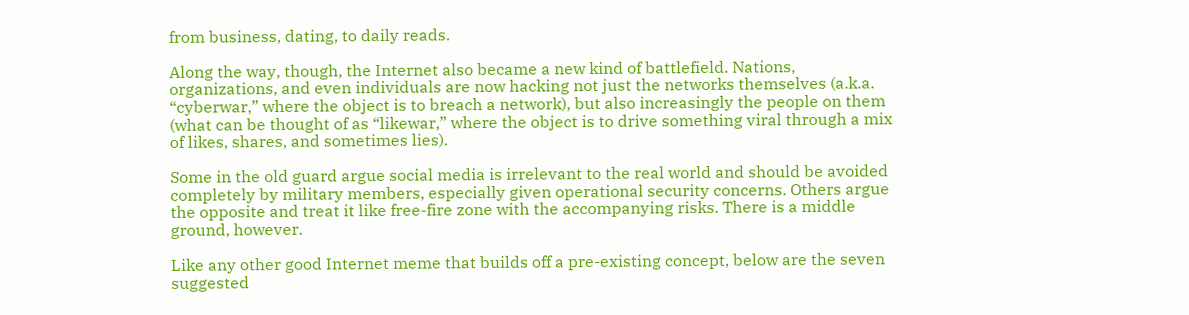from business, dating, to daily reads.

Along the way, though, the Internet also became a new kind of battlefield. Nations, organizations, and even individuals are now hacking not just the networks themselves (a.k.a. “cyberwar,” where the object is to breach a network), but also increasingly the people on them (what can be thought of as “likewar,” where the object is to drive something viral through a mix of likes, shares, and sometimes lies).

Some in the old guard argue social media is irrelevant to the real world and should be avoided completely by military members, especially given operational security concerns. Others argue the opposite and treat it like free-fire zone with the accompanying risks. There is a middle ground, however.

Like any other good Internet meme that builds off a pre-existing concept, below are the seven suggested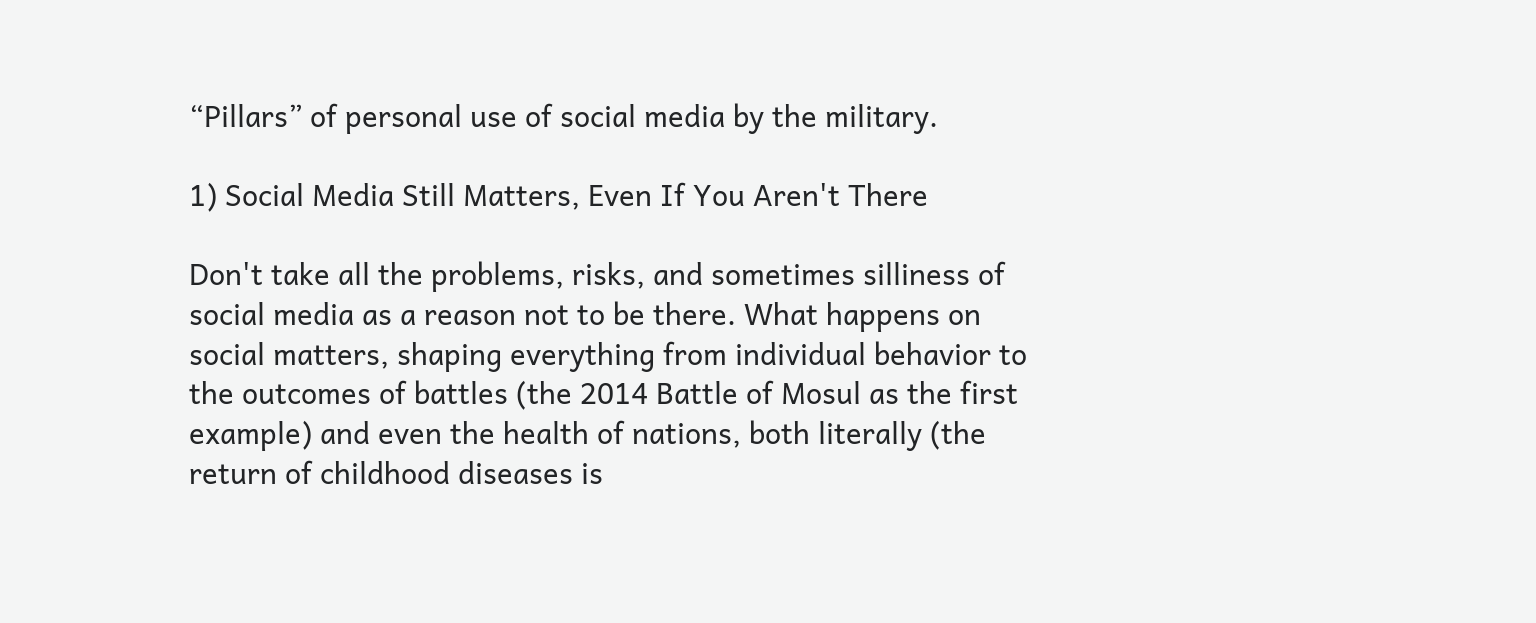“Pillars” of personal use of social media by the military.

1) Social Media Still Matters, Even If You Aren't There

Don't take all the problems, risks, and sometimes silliness of social media as a reason not to be there. What happens on social matters, shaping everything from individual behavior to the outcomes of battles (the 2014 Battle of Mosul as the first example) and even the health of nations, both literally (the return of childhood diseases is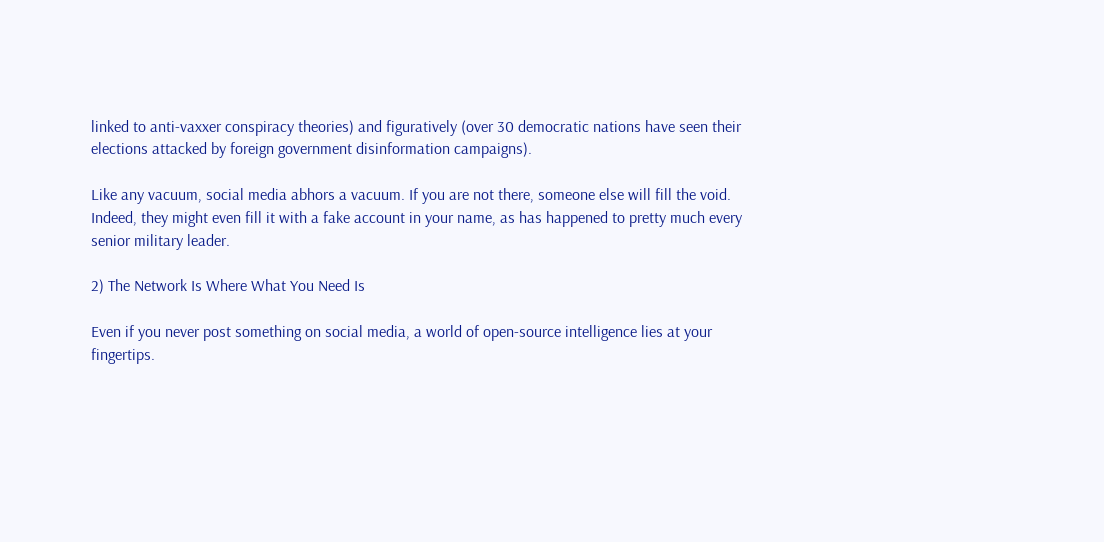linked to anti-vaxxer conspiracy theories) and figuratively (over 30 democratic nations have seen their elections attacked by foreign government disinformation campaigns).

Like any vacuum, social media abhors a vacuum. If you are not there, someone else will fill the void. Indeed, they might even fill it with a fake account in your name, as has happened to pretty much every senior military leader.

2) The Network Is Where What You Need Is

Even if you never post something on social media, a world of open-source intelligence lies at your fingertips.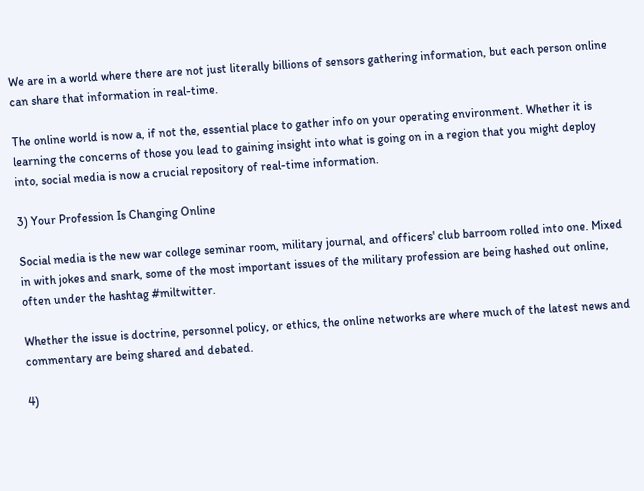We are in a world where there are not just literally billions of sensors gathering information, but each person online can share that information in real-time.

The online world is now a, if not the, essential place to gather info on your operating environment. Whether it is learning the concerns of those you lead to gaining insight into what is going on in a region that you might deploy into, social media is now a crucial repository of real-time information.

3) Your Profession Is Changing Online

Social media is the new war college seminar room, military journal, and officers' club barroom rolled into one. Mixed in with jokes and snark, some of the most important issues of the military profession are being hashed out online, often under the hashtag #miltwitter.

Whether the issue is doctrine, personnel policy, or ethics, the online networks are where much of the latest news and commentary are being shared and debated.

4)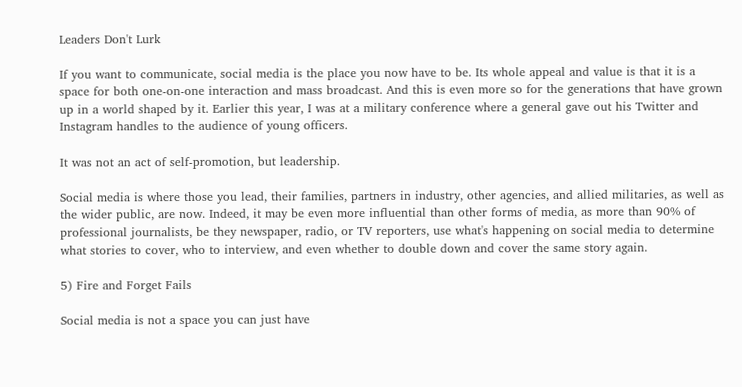Leaders Don't Lurk

If you want to communicate, social media is the place you now have to be. Its whole appeal and value is that it is a space for both one-on-one interaction and mass broadcast. And this is even more so for the generations that have grown up in a world shaped by it. Earlier this year, I was at a military conference where a general gave out his Twitter and Instagram handles to the audience of young officers.

It was not an act of self-promotion, but leadership.

Social media is where those you lead, their families, partners in industry, other agencies, and allied militaries, as well as the wider public, are now. Indeed, it may be even more influential than other forms of media, as more than 90% of professional journalists, be they newspaper, radio, or TV reporters, use what's happening on social media to determine what stories to cover, who to interview, and even whether to double down and cover the same story again.

5) Fire and Forget Fails

Social media is not a space you can just have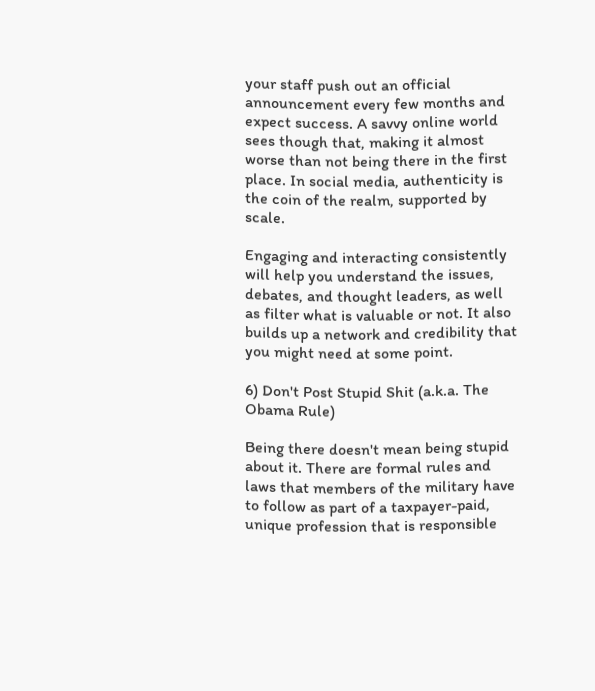your staff push out an official announcement every few months and expect success. A savvy online world sees though that, making it almost worse than not being there in the first place. In social media, authenticity is the coin of the realm, supported by scale.

Engaging and interacting consistently will help you understand the issues, debates, and thought leaders, as well as filter what is valuable or not. It also builds up a network and credibility that you might need at some point.

6) Don't Post Stupid Shit (a.k.a. The Obama Rule)

Being there doesn't mean being stupid about it. There are formal rules and laws that members of the military have to follow as part of a taxpayer-paid, unique profession that is responsible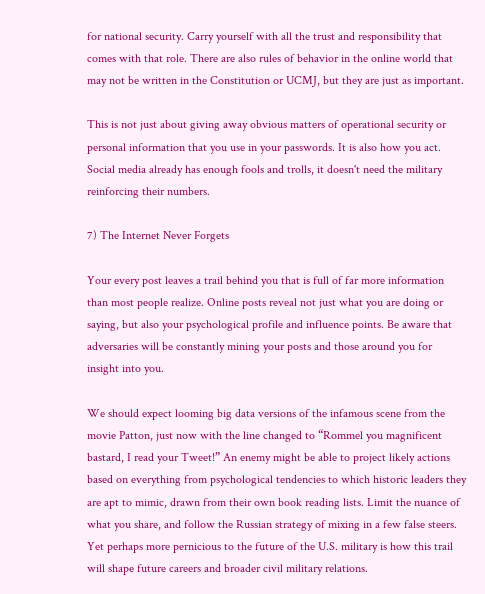for national security. Carry yourself with all the trust and responsibility that comes with that role. There are also rules of behavior in the online world that may not be written in the Constitution or UCMJ, but they are just as important.

This is not just about giving away obvious matters of operational security or personal information that you use in your passwords. It is also how you act. Social media already has enough fools and trolls, it doesn't need the military reinforcing their numbers.

7) The Internet Never Forgets

Your every post leaves a trail behind you that is full of far more information than most people realize. Online posts reveal not just what you are doing or saying, but also your psychological profile and influence points. Be aware that adversaries will be constantly mining your posts and those around you for insight into you.

We should expect looming big data versions of the infamous scene from the movie Patton, just now with the line changed to “Rommel you magnificent bastard, I read your Tweet!” An enemy might be able to project likely actions based on everything from psychological tendencies to which historic leaders they are apt to mimic, drawn from their own book reading lists. Limit the nuance of what you share, and follow the Russian strategy of mixing in a few false steers. Yet perhaps more pernicious to the future of the U.S. military is how this trail will shape future careers and broader civil military relations.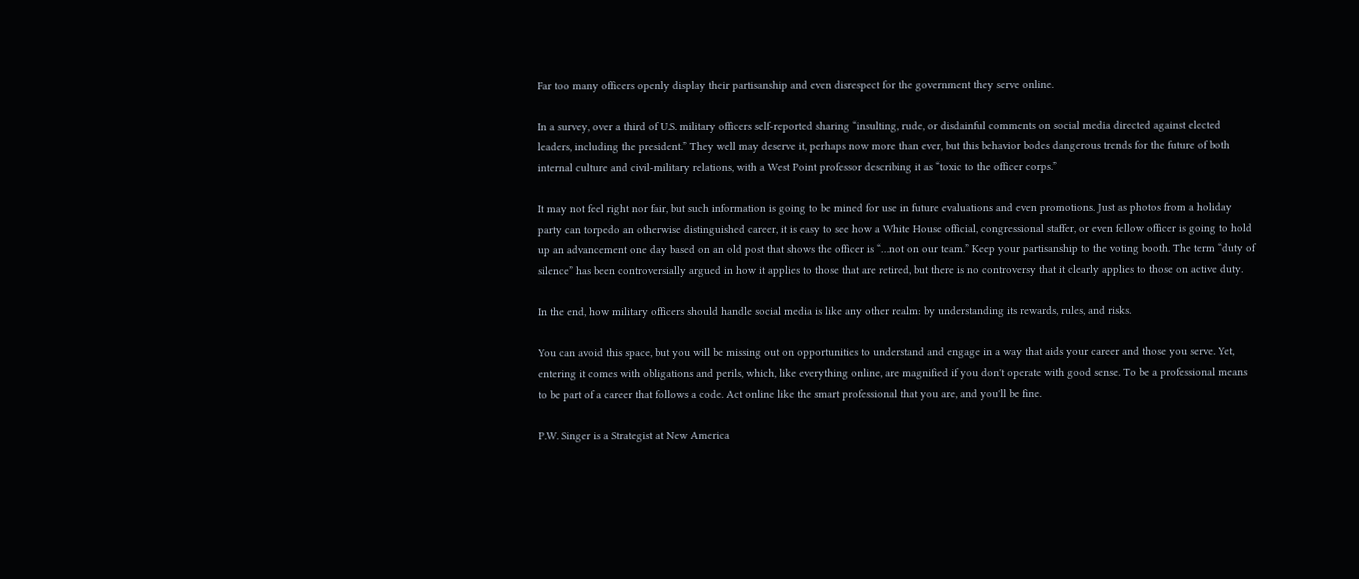Far too many officers openly display their partisanship and even disrespect for the government they serve online.

In a survey, over a third of U.S. military officers self-reported sharing “insulting, rude, or disdainful comments on social media directed against elected leaders, including the president.” They well may deserve it, perhaps now more than ever, but this behavior bodes dangerous trends for the future of both internal culture and civil-military relations, with a West Point professor describing it as “toxic to the officer corps.”

It may not feel right nor fair, but such information is going to be mined for use in future evaluations and even promotions. Just as photos from a holiday party can torpedo an otherwise distinguished career, it is easy to see how a White House official, congressional staffer, or even fellow officer is going to hold up an advancement one day based on an old post that shows the officer is “…not on our team.” Keep your partisanship to the voting booth. The term “duty of silence” has been controversially argued in how it applies to those that are retired, but there is no controversy that it clearly applies to those on active duty.

In the end, how military officers should handle social media is like any other realm: by understanding its rewards, rules, and risks.

You can avoid this space, but you will be missing out on opportunities to understand and engage in a way that aids your career and those you serve. Yet, entering it comes with obligations and perils, which, like everything online, are magnified if you don't operate with good sense. To be a professional means to be part of a career that follows a code. Act online like the smart professional that you are, and you'll be fine.

P.W. Singer is a Strategist at New America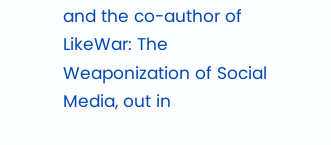and the co-author of LikeWar: The Weaponization of Social Media, out in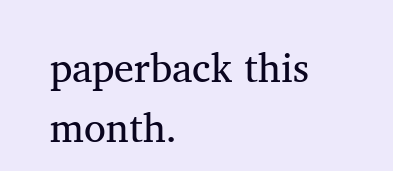paperback this month.